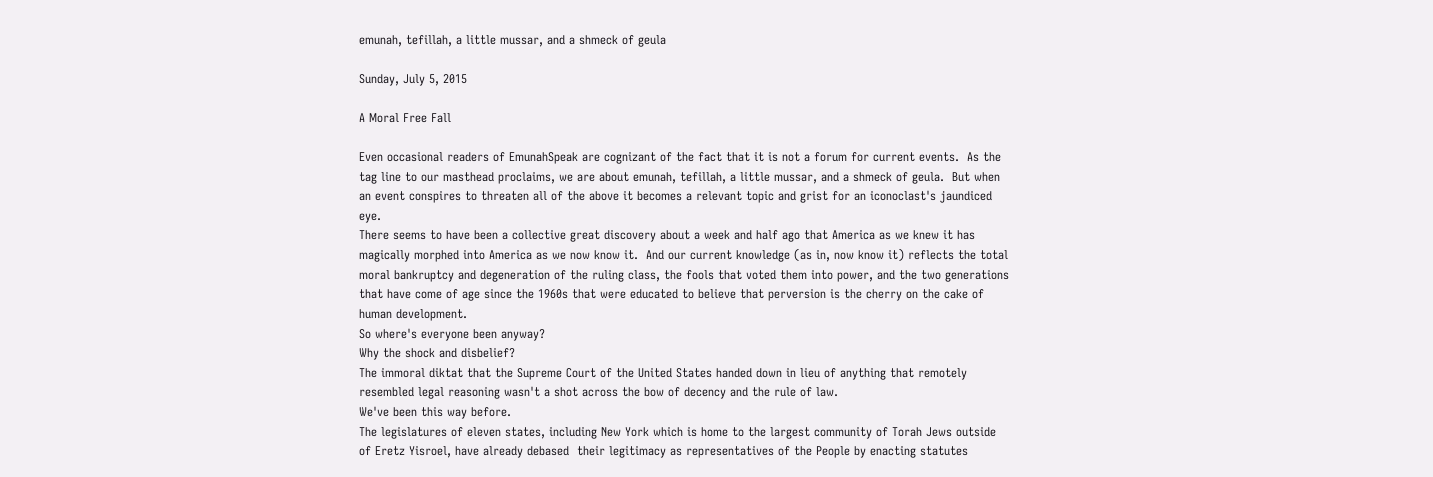emunah, tefillah, a little mussar, and a shmeck of geula

Sunday, July 5, 2015

A Moral Free Fall

Even occasional readers of EmunahSpeak are cognizant of the fact that it is not a forum for current events.  As the tag line to our masthead proclaims, we are about emunah, tefillah, a little mussar, and a shmeck of geula.  But when an event conspires to threaten all of the above it becomes a relevant topic and grist for an iconoclast's jaundiced eye.
There seems to have been a collective great discovery about a week and half ago that America as we knew it has magically morphed into America as we now know it.  And our current knowledge (as in, now know it) reflects the total moral bankruptcy and degeneration of the ruling class, the fools that voted them into power, and the two generations that have come of age since the 1960s that were educated to believe that perversion is the cherry on the cake of human development.
So where's everyone been anyway?
Why the shock and disbelief?
The immoral diktat that the Supreme Court of the United States handed down in lieu of anything that remotely resembled legal reasoning wasn't a shot across the bow of decency and the rule of law.
We've been this way before.
The legislatures of eleven states, including New York which is home to the largest community of Torah Jews outside of Eretz Yisroel, have already debased  their legitimacy as representatives of the People by enacting statutes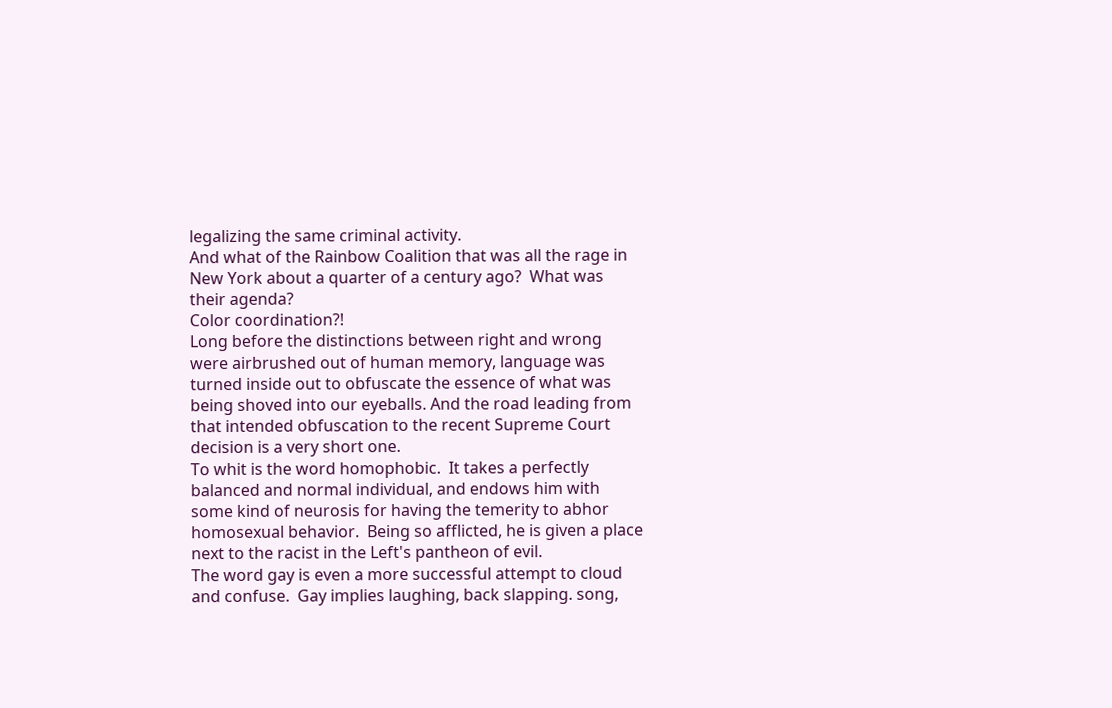legalizing the same criminal activity.
And what of the Rainbow Coalition that was all the rage in New York about a quarter of a century ago?  What was their agenda?
Color coordination?!
Long before the distinctions between right and wrong were airbrushed out of human memory, language was turned inside out to obfuscate the essence of what was being shoved into our eyeballs. And the road leading from that intended obfuscation to the recent Supreme Court decision is a very short one.
To whit is the word homophobic.  It takes a perfectly balanced and normal individual, and endows him with some kind of neurosis for having the temerity to abhor homosexual behavior.  Being so afflicted, he is given a place next to the racist in the Left's pantheon of evil.
The word gay is even a more successful attempt to cloud and confuse.  Gay implies laughing, back slapping. song,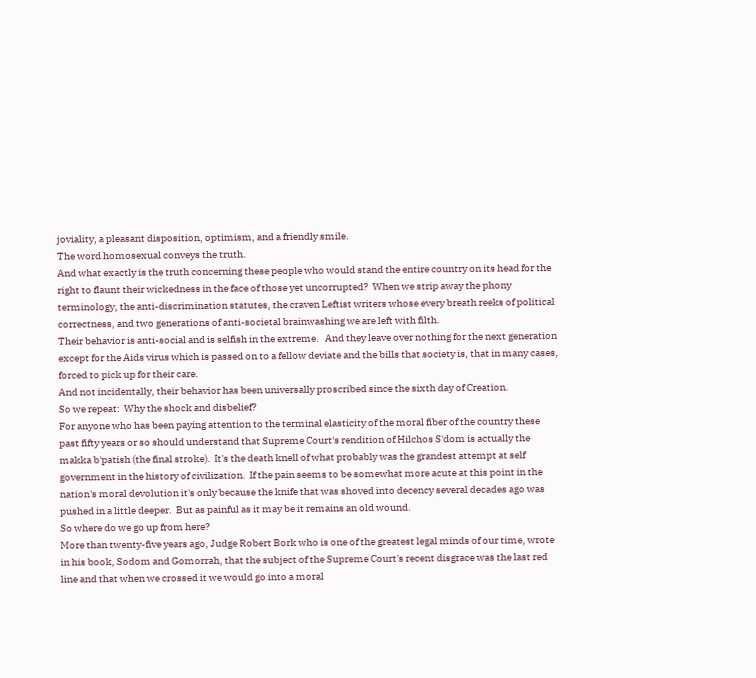joviality, a pleasant disposition, optimism, and a friendly smile.
The word homosexual conveys the truth.
And what exactly is the truth concerning these people who would stand the entire country on its head for the right to flaunt their wickedness in the face of those yet uncorrupted?  When we strip away the phony terminology, the anti-discrimination statutes, the craven Leftist writers whose every breath reeks of political correctness, and two generations of anti-societal brainwashing we are left with filth.
Their behavior is anti-social and is selfish in the extreme.   And they leave over nothing for the next generation except for the Aids virus which is passed on to a fellow deviate and the bills that society is, that in many cases, forced to pick up for their care.
And not incidentally, their behavior has been universally proscribed since the sixth day of Creation.
So we repeat:  Why the shock and disbelief?
For anyone who has been paying attention to the terminal elasticity of the moral fiber of the country these past fifty years or so should understand that Supreme Court's rendition of Hilchos S'dom is actually the makka b'patish (the final stroke).  It's the death knell of what probably was the grandest attempt at self government in the history of civilization.  If the pain seems to be somewhat more acute at this point in the nation's moral devolution it's only because the knife that was shoved into decency several decades ago was pushed in a little deeper.  But as painful as it may be it remains an old wound.
So where do we go up from here?
More than twenty-five years ago, Judge Robert Bork who is one of the greatest legal minds of our time, wrote in his book, Sodom and Gomorrah, that the subject of the Supreme Court's recent disgrace was the last red line and that when we crossed it we would go into a moral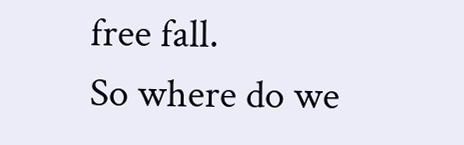free fall.
So where do we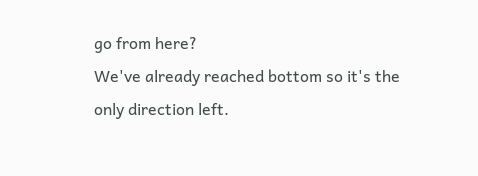go from here?
We've already reached bottom so it's the only direction left.